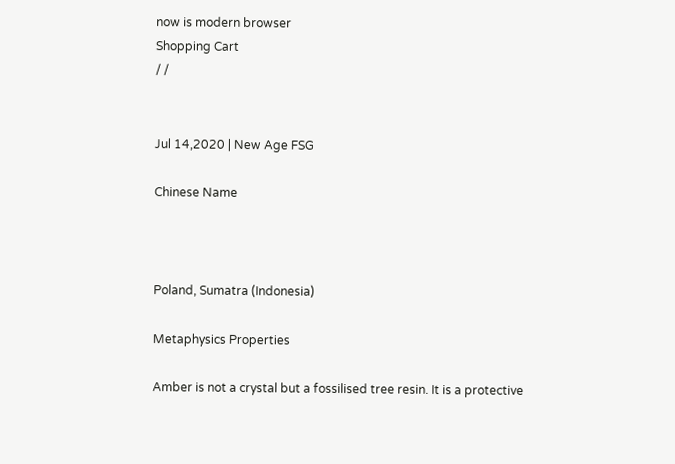now is modern browser
Shopping Cart
/ /


Jul 14,2020 | New Age FSG

Chinese Name



Poland, Sumatra (Indonesia)

Metaphysics Properties

Amber is not a crystal but a fossilised tree resin. It is a protective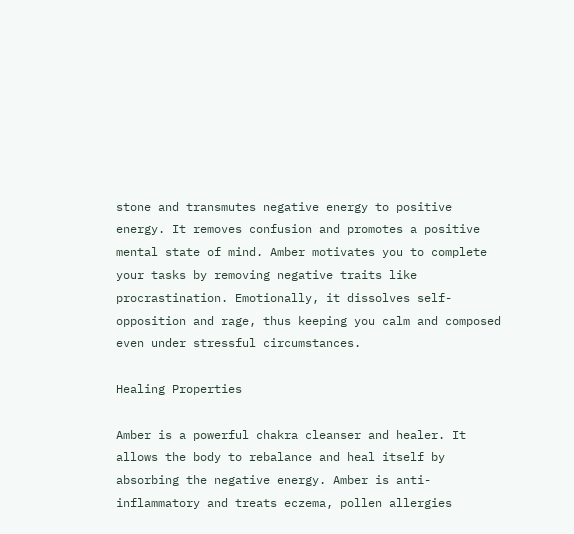stone and transmutes negative energy to positive energy. It removes confusion and promotes a positive mental state of mind. Amber motivates you to complete your tasks by removing negative traits like procrastination. Emotionally, it dissolves self-opposition and rage, thus keeping you calm and composed even under stressful circumstances.

Healing Properties

Amber is a powerful chakra cleanser and healer. It allows the body to rebalance and heal itself by absorbing the negative energy. Amber is anti-inflammatory and treats eczema, pollen allergies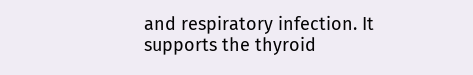and respiratory infection. It supports the thyroid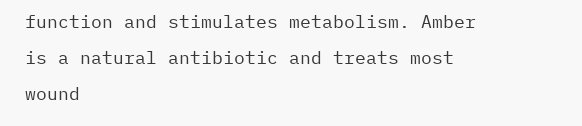function and stimulates metabolism. Amber is a natural antibiotic and treats most wound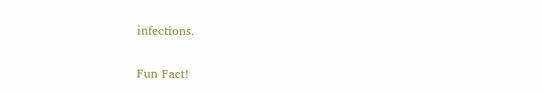infections.

Fun Fact!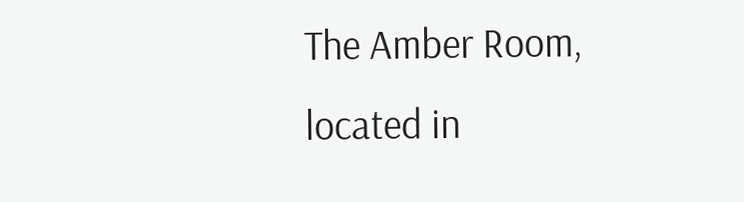The Amber Room, located in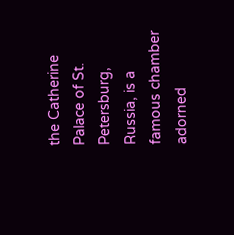the Catherine Palace of St. Petersburg, Russia, is a famous chamber adorned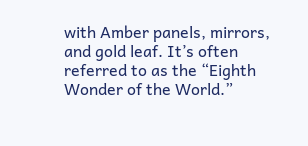with Amber panels, mirrors, and gold leaf. It’s often referred to as the “Eighth Wonder of the World.”